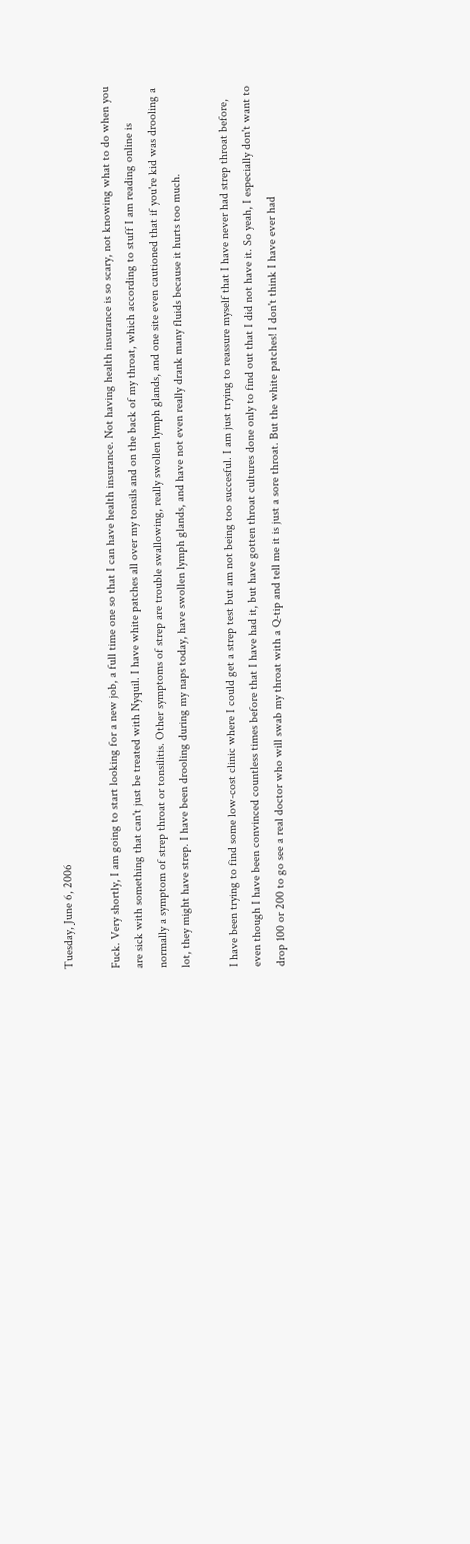Tuesday, June 6, 2006

Fuck. Very shortly, I am going to start looking for a new job, a full time one so that I can have health insurance. Not having health insurance is so scary, not knowing what to do when you are sick with something that can't just be treated with Nyquil. I have white patches all over my tonsils and on the back of my throat, which according to stuff I am reading online is normally a symptom of strep throat or tonsilitis. Other symptoms of strep are trouble swallowing, really swollen lymph glands, and one site even cautioned that if you're kid was drooling a lot, they might have strep. I have been drooling during my naps today, have swollen lymph glands, and have not even really drank many fluids because it hurts too much.

I have been trying to find some low-cost clinic where I could get a strep test but am not being too succesful. I am just trying to reassure myself that I have never had strep throat before, even though I have been convinced countless times before that I have had it, but have gotten throat cultures done only to find out that I did not have it. So yeah, I especially don't want to drop 100 or 200 to go see a real doctor who will swab my throat with a Q-tip and tell me it is just a sore throat. But the white patches! I don't think I have ever had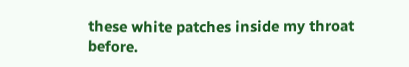these white patches inside my throat before.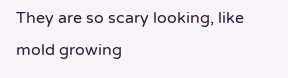They are so scary looking, like mold growing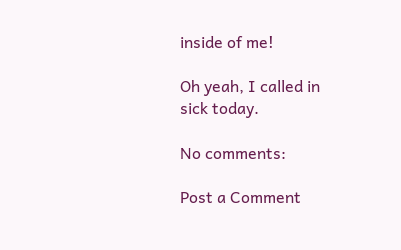inside of me!

Oh yeah, I called in sick today.

No comments:

Post a Comment